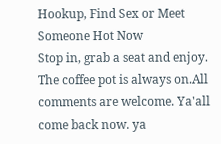Hookup, Find Sex or Meet Someone Hot Now
Stop in, grab a seat and enjoy. The coffee pot is always on.All comments are welcome. Ya'all come back now. ya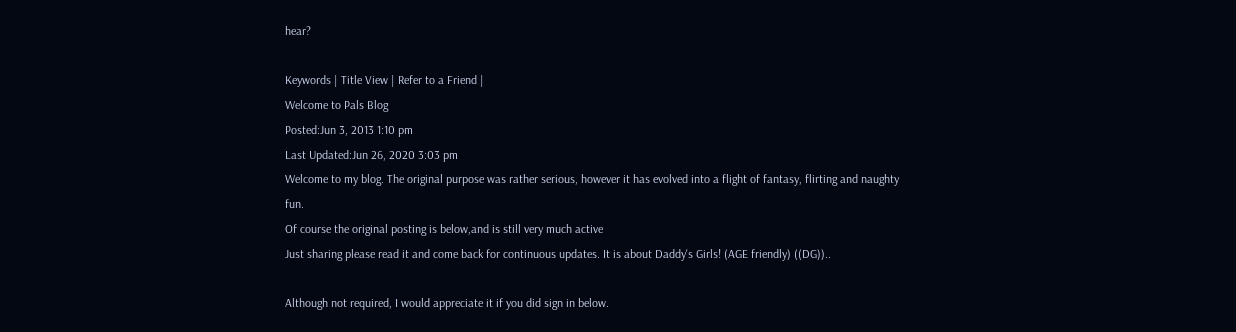hear?

Keywords | Title View | Refer to a Friend |
Welcome to Pals Blog
Posted:Jun 3, 2013 1:10 pm
Last Updated:Jun 26, 2020 3:03 pm
Welcome to my blog. The original purpose was rather serious, however it has evolved into a flight of fantasy, flirting and naughty fun.
Of course the original posting is below,and is still very much active
Just sharing please read it and come back for continuous updates. It is about Daddy's Girls! (AGE friendly) ((DG))..

Although not required, I would appreciate it if you did sign in below.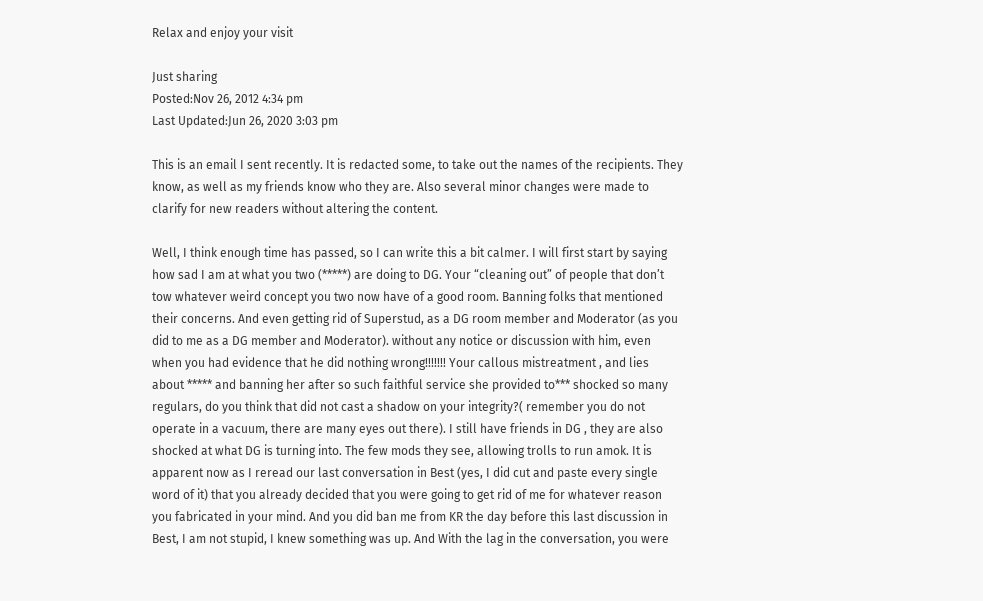Relax and enjoy your visit

Just sharing
Posted:Nov 26, 2012 4:34 pm
Last Updated:Jun 26, 2020 3:03 pm

This is an email I sent recently. It is redacted some, to take out the names of the recipients. They know, as well as my friends know who they are. Also several minor changes were made to clarify for new readers without altering the content.

Well, I think enough time has passed, so I can write this a bit calmer. I will first start by saying how sad I am at what you two (*****) are doing to DG. Your “cleaning out” of people that don’t tow whatever weird concept you two now have of a good room. Banning folks that mentioned their concerns. And even getting rid of Superstud, as a DG room member and Moderator (as you did to me as a DG member and Moderator). without any notice or discussion with him, even when you had evidence that he did nothing wrong!!!!!!! Your callous mistreatment , and lies about ***** and banning her after so such faithful service she provided to*** shocked so many regulars, do you think that did not cast a shadow on your integrity?( remember you do not operate in a vacuum, there are many eyes out there). I still have friends in DG , they are also shocked at what DG is turning into. The few mods they see, allowing trolls to run amok. It is apparent now as I reread our last conversation in Best (yes, I did cut and paste every single word of it) that you already decided that you were going to get rid of me for whatever reason you fabricated in your mind. And you did ban me from KR the day before this last discussion in Best, I am not stupid, I knew something was up. And With the lag in the conversation, you were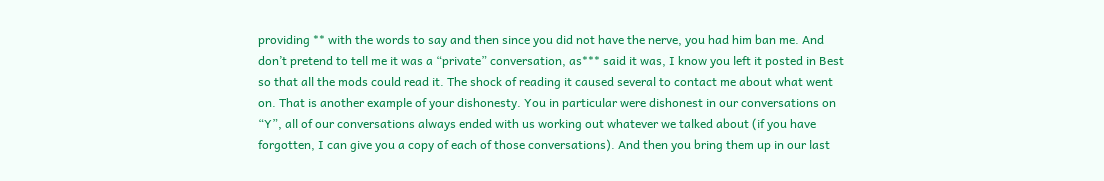providing ** with the words to say and then since you did not have the nerve, you had him ban me. And don’t pretend to tell me it was a “private” conversation, as*** said it was, I know you left it posted in Best so that all the mods could read it. The shock of reading it caused several to contact me about what went on. That is another example of your dishonesty. You in particular were dishonest in our conversations on “Y”, all of our conversations always ended with us working out whatever we talked about (if you have forgotten, I can give you a copy of each of those conversations). And then you bring them up in our last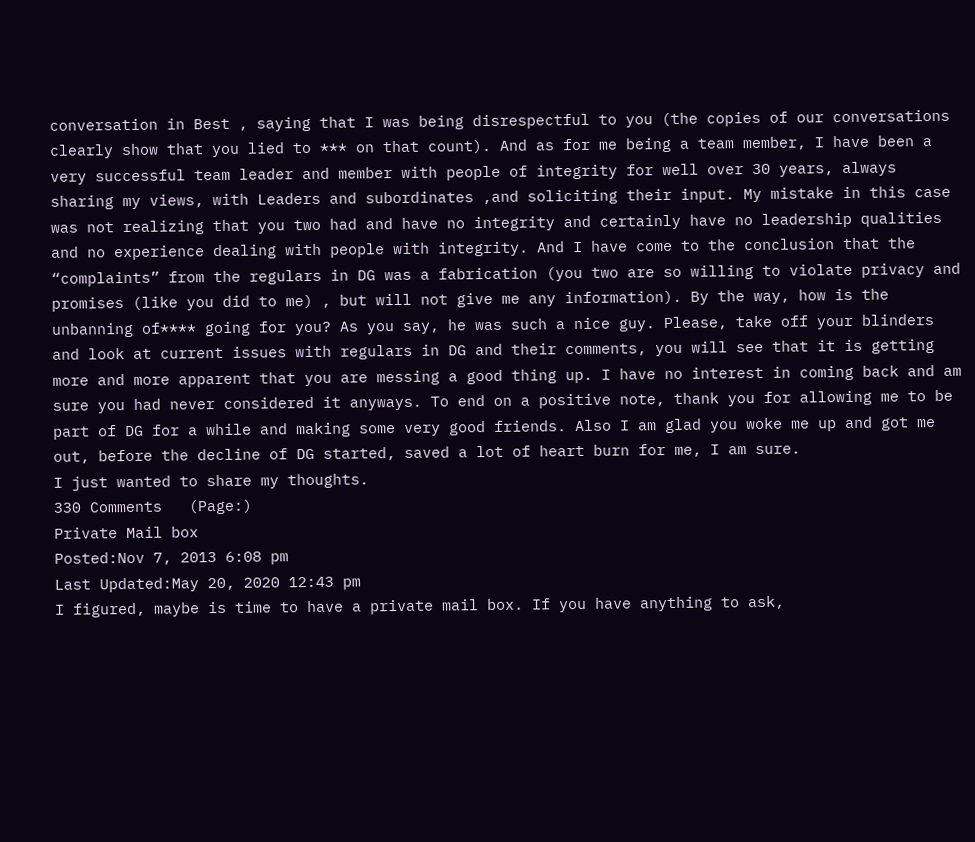conversation in Best , saying that I was being disrespectful to you (the copies of our conversations clearly show that you lied to *** on that count). And as for me being a team member, I have been a very successful team leader and member with people of integrity for well over 30 years, always sharing my views, with Leaders and subordinates ,and soliciting their input. My mistake in this case was not realizing that you two had and have no integrity and certainly have no leadership qualities and no experience dealing with people with integrity. And I have come to the conclusion that the “complaints” from the regulars in DG was a fabrication (you two are so willing to violate privacy and promises (like you did to me) , but will not give me any information). By the way, how is the unbanning of**** going for you? As you say, he was such a nice guy. Please, take off your blinders and look at current issues with regulars in DG and their comments, you will see that it is getting more and more apparent that you are messing a good thing up. I have no interest in coming back and am sure you had never considered it anyways. To end on a positive note, thank you for allowing me to be part of DG for a while and making some very good friends. Also I am glad you woke me up and got me out, before the decline of DG started, saved a lot of heart burn for me, I am sure.
I just wanted to share my thoughts.
330 Comments   (Page:)
Private Mail box
Posted:Nov 7, 2013 6:08 pm
Last Updated:May 20, 2020 12:43 pm
I figured, maybe is time to have a private mail box. If you have anything to ask,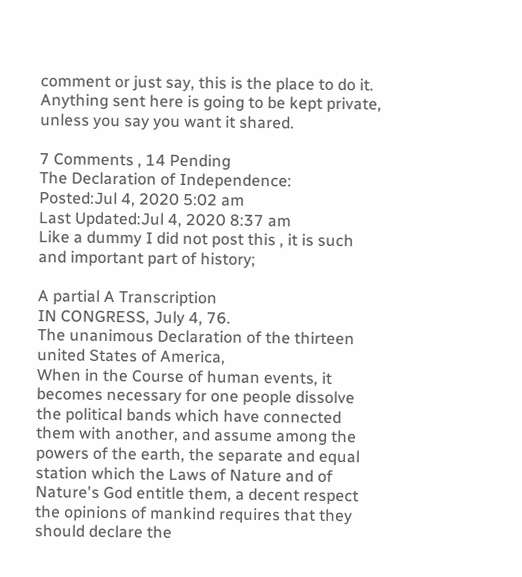comment or just say, this is the place to do it. Anything sent here is going to be kept private, unless you say you want it shared.

7 Comments , 14 Pending
The Declaration of Independence:
Posted:Jul 4, 2020 5:02 am
Last Updated:Jul 4, 2020 8:37 am
Like a dummy I did not post this , it is such and important part of history;

A partial A Transcription
IN CONGRESS, July 4, 76.
The unanimous Declaration of the thirteen united States of America,
When in the Course of human events, it becomes necessary for one people dissolve the political bands which have connected them with another, and assume among the powers of the earth, the separate and equal station which the Laws of Nature and of Nature's God entitle them, a decent respect the opinions of mankind requires that they should declare the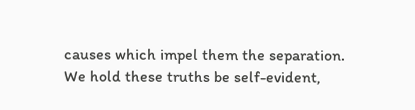causes which impel them the separation.
We hold these truths be self-evident,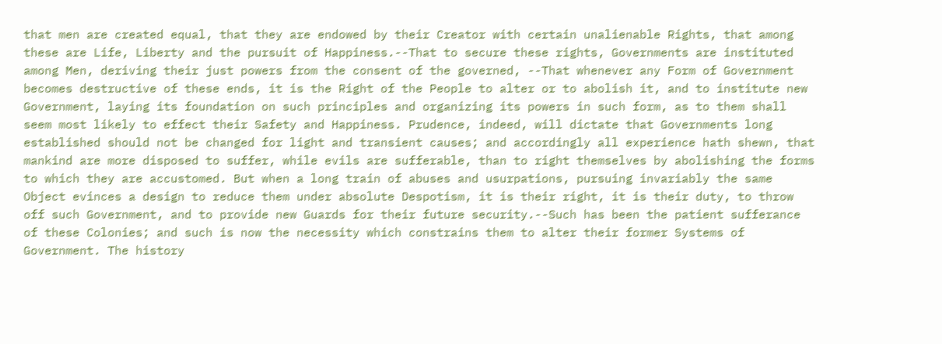that men are created equal, that they are endowed by their Creator with certain unalienable Rights, that among these are Life, Liberty and the pursuit of Happiness.--That to secure these rights, Governments are instituted among Men, deriving their just powers from the consent of the governed, --That whenever any Form of Government becomes destructive of these ends, it is the Right of the People to alter or to abolish it, and to institute new Government, laying its foundation on such principles and organizing its powers in such form, as to them shall seem most likely to effect their Safety and Happiness. Prudence, indeed, will dictate that Governments long established should not be changed for light and transient causes; and accordingly all experience hath shewn, that mankind are more disposed to suffer, while evils are sufferable, than to right themselves by abolishing the forms to which they are accustomed. But when a long train of abuses and usurpations, pursuing invariably the same Object evinces a design to reduce them under absolute Despotism, it is their right, it is their duty, to throw off such Government, and to provide new Guards for their future security.--Such has been the patient sufferance of these Colonies; and such is now the necessity which constrains them to alter their former Systems of Government. The history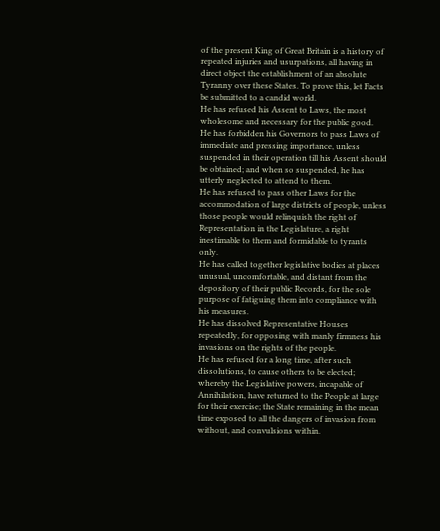of the present King of Great Britain is a history of repeated injuries and usurpations, all having in direct object the establishment of an absolute Tyranny over these States. To prove this, let Facts be submitted to a candid world.
He has refused his Assent to Laws, the most wholesome and necessary for the public good.
He has forbidden his Governors to pass Laws of immediate and pressing importance, unless suspended in their operation till his Assent should be obtained; and when so suspended, he has utterly neglected to attend to them.
He has refused to pass other Laws for the accommodation of large districts of people, unless those people would relinquish the right of Representation in the Legislature, a right inestimable to them and formidable to tyrants only.
He has called together legislative bodies at places unusual, uncomfortable, and distant from the depository of their public Records, for the sole purpose of fatiguing them into compliance with his measures.
He has dissolved Representative Houses repeatedly, for opposing with manly firmness his invasions on the rights of the people.
He has refused for a long time, after such dissolutions, to cause others to be elected; whereby the Legislative powers, incapable of Annihilation, have returned to the People at large for their exercise; the State remaining in the mean time exposed to all the dangers of invasion from without, and convulsions within.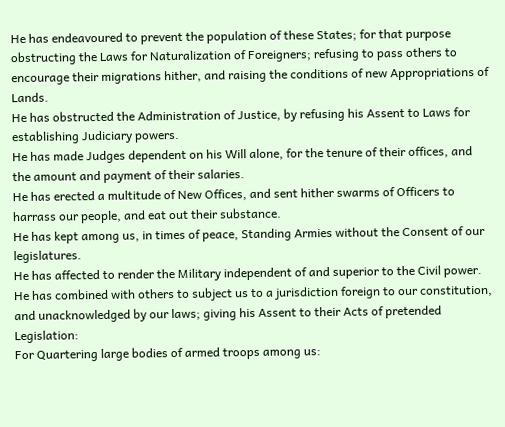He has endeavoured to prevent the population of these States; for that purpose obstructing the Laws for Naturalization of Foreigners; refusing to pass others to encourage their migrations hither, and raising the conditions of new Appropriations of Lands.
He has obstructed the Administration of Justice, by refusing his Assent to Laws for establishing Judiciary powers.
He has made Judges dependent on his Will alone, for the tenure of their offices, and the amount and payment of their salaries.
He has erected a multitude of New Offices, and sent hither swarms of Officers to harrass our people, and eat out their substance.
He has kept among us, in times of peace, Standing Armies without the Consent of our legislatures.
He has affected to render the Military independent of and superior to the Civil power.
He has combined with others to subject us to a jurisdiction foreign to our constitution, and unacknowledged by our laws; giving his Assent to their Acts of pretended Legislation:
For Quartering large bodies of armed troops among us: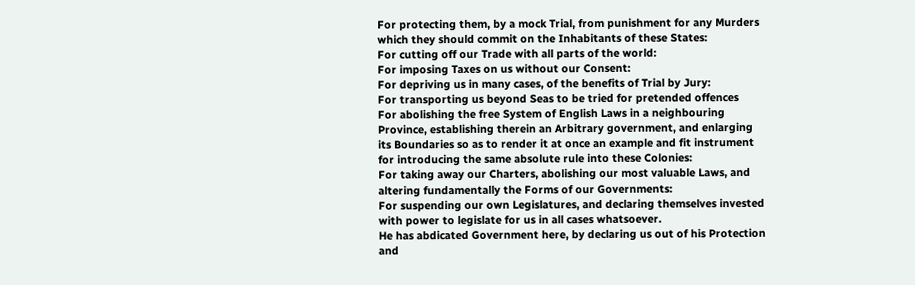For protecting them, by a mock Trial, from punishment for any Murders which they should commit on the Inhabitants of these States:
For cutting off our Trade with all parts of the world:
For imposing Taxes on us without our Consent:
For depriving us in many cases, of the benefits of Trial by Jury:
For transporting us beyond Seas to be tried for pretended offences
For abolishing the free System of English Laws in a neighbouring Province, establishing therein an Arbitrary government, and enlarging its Boundaries so as to render it at once an example and fit instrument for introducing the same absolute rule into these Colonies:
For taking away our Charters, abolishing our most valuable Laws, and altering fundamentally the Forms of our Governments:
For suspending our own Legislatures, and declaring themselves invested with power to legislate for us in all cases whatsoever.
He has abdicated Government here, by declaring us out of his Protection and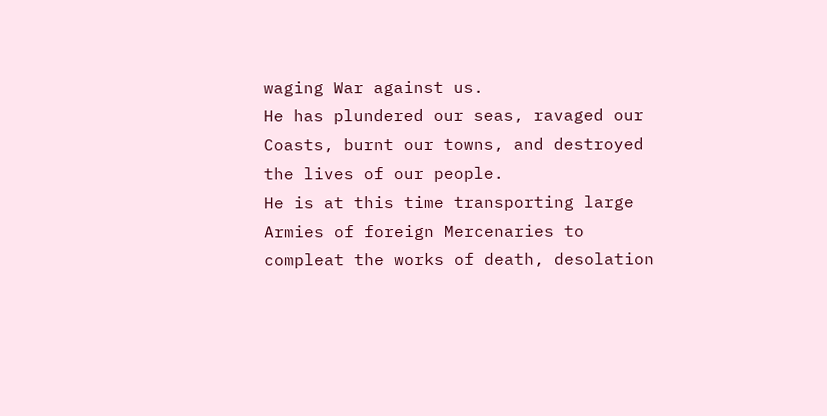waging War against us.
He has plundered our seas, ravaged our Coasts, burnt our towns, and destroyed the lives of our people.
He is at this time transporting large Armies of foreign Mercenaries to compleat the works of death, desolation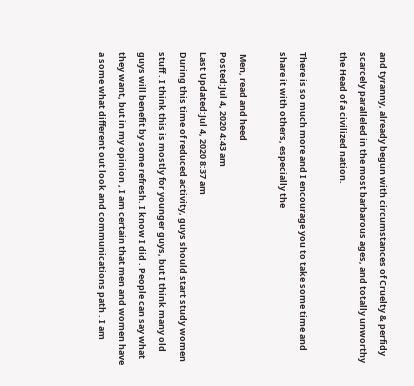and tyranny, already begun with circumstances of Cruelty & perfidy scarcely paralleled in the most barbarous ages, and totally unworthy the Head of a civilized nation.

There is so much more and I encourage you to take some time and share it with others, especially the

 Men, read and heed
Posted:Jul 4, 2020 4:43 am
Last Updated:Jul 4, 2020 8:37 am
During this time of reduced activity, guys should start study women stuff . I think this is mostly for younger guys, but I think many old guys will benefit by some refresh. I know I did . People can say what they want, but in my opinion , I am certain that men and women have a some what different out look and communications path . I am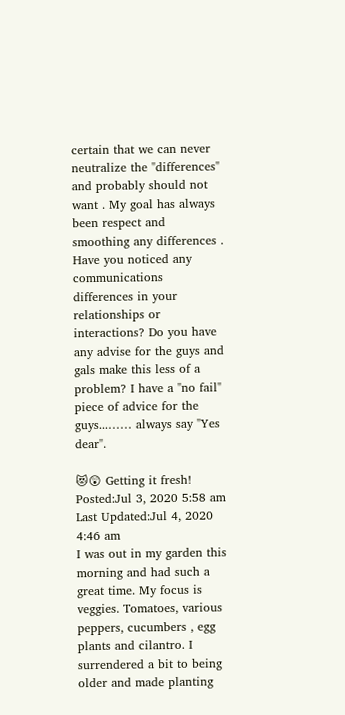certain that we can never neutralize the "differences" and probably should not want . My goal has always been respect and smoothing any differences . Have you noticed any communications differences in your relationships or interactions? Do you have any advise for the guys and gals make this less of a problem? I have a "no fail" piece of advice for the guys...…… always say "Yes dear".

😻😲 Getting it fresh!
Posted:Jul 3, 2020 5:58 am
Last Updated:Jul 4, 2020 4:46 am
I was out in my garden this morning and had such a great time. My focus is veggies. Tomatoes, various peppers, cucumbers , egg plants and cilantro. I surrendered a bit to being older and made planting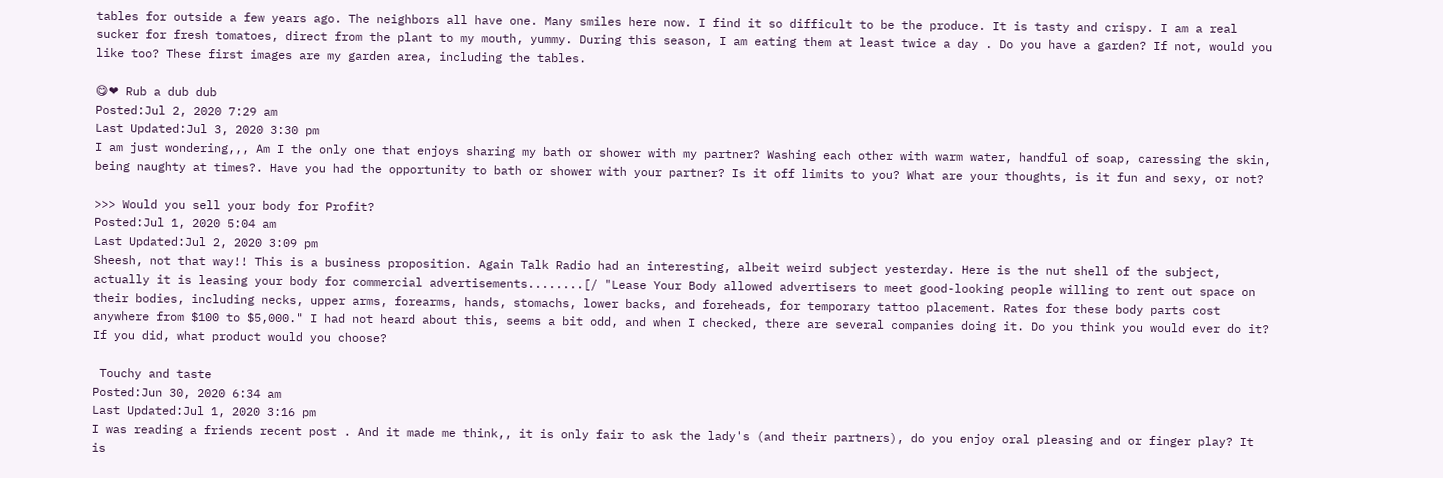tables for outside a few years ago. The neighbors all have one. Many smiles here now. I find it so difficult to be the produce. It is tasty and crispy. I am a real sucker for fresh tomatoes, direct from the plant to my mouth, yummy. During this season, I am eating them at least twice a day . Do you have a garden? If not, would you like too? These first images are my garden area, including the tables.

😋❤ Rub a dub dub
Posted:Jul 2, 2020 7:29 am
Last Updated:Jul 3, 2020 3:30 pm
I am just wondering,,, Am I the only one that enjoys sharing my bath or shower with my partner? Washing each other with warm water, handful of soap, caressing the skin, being naughty at times?. Have you had the opportunity to bath or shower with your partner? Is it off limits to you? What are your thoughts, is it fun and sexy, or not?

>>> Would you sell your body for Profit?
Posted:Jul 1, 2020 5:04 am
Last Updated:Jul 2, 2020 3:09 pm
Sheesh, not that way!! This is a business proposition. Again Talk Radio had an interesting, albeit weird subject yesterday. Here is the nut shell of the subject, actually it is leasing your body for commercial advertisements........[/ "Lease Your Body allowed advertisers to meet good-looking people willing to rent out space on their bodies, including necks, upper arms, forearms, hands, stomachs, lower backs, and foreheads, for temporary tattoo placement. Rates for these body parts cost anywhere from $100 to $5,000." I had not heard about this, seems a bit odd, and when I checked, there are several companies doing it. Do you think you would ever do it? If you did, what product would you choose?

 Touchy and taste
Posted:Jun 30, 2020 6:34 am
Last Updated:Jul 1, 2020 3:16 pm
I was reading a friends recent post . And it made me think,, it is only fair to ask the lady's (and their partners), do you enjoy oral pleasing and or finger play? It is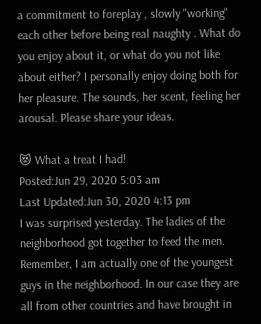a commitment to foreplay , slowly "working" each other before being real naughty . What do you enjoy about it, or what do you not like about either? I personally enjoy doing both for her pleasure. The sounds, her scent, feeling her arousal. Please share your ideas.

😻 What a treat I had!
Posted:Jun 29, 2020 5:03 am
Last Updated:Jun 30, 2020 4:13 pm
I was surprised yesterday. The ladies of the neighborhood got together to feed the men. Remember, I am actually one of the youngest guys in the neighborhood. In our case they are all from other countries and have brought in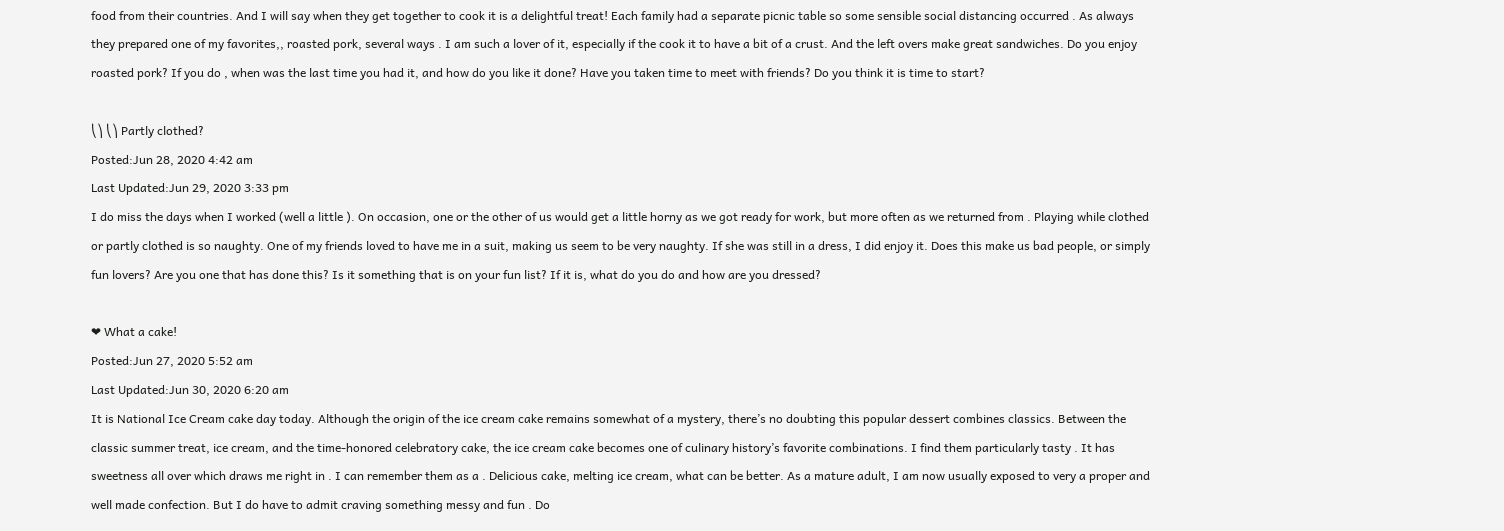food from their countries. And I will say when they get together to cook it is a delightful treat! Each family had a separate picnic table so some sensible social distancing occurred . As always they prepared one of my favorites,, roasted pork, several ways . I am such a lover of it, especially if the cook it to have a bit of a crust. And the left overs make great sandwiches. Do you enjoy roasted pork? If you do , when was the last time you had it, and how do you like it done? Have you taken time to meet with friends? Do you think it is time to start?

⎝⎞ ⎝⎞ Partly clothed?
Posted:Jun 28, 2020 4:42 am
Last Updated:Jun 29, 2020 3:33 pm
I do miss the days when I worked (well a little ). On occasion, one or the other of us would get a little horny as we got ready for work, but more often as we returned from . Playing while clothed or partly clothed is so naughty. One of my friends loved to have me in a suit, making us seem to be very naughty. If she was still in a dress, I did enjoy it. Does this make us bad people, or simply fun lovers? Are you one that has done this? Is it something that is on your fun list? If it is, what do you do and how are you dressed?

❤ What a cake!
Posted:Jun 27, 2020 5:52 am
Last Updated:Jun 30, 2020 6:20 am
It is National Ice Cream cake day today. Although the origin of the ice cream cake remains somewhat of a mystery, there’s no doubting this popular dessert combines classics. Between the classic summer treat, ice cream, and the time-honored celebratory cake, the ice cream cake becomes one of culinary history’s favorite combinations. I find them particularly tasty . It has sweetness all over which draws me right in . I can remember them as a . Delicious cake, melting ice cream, what can be better. As a mature adult, I am now usually exposed to very a proper and well made confection. But I do have to admit craving something messy and fun . Do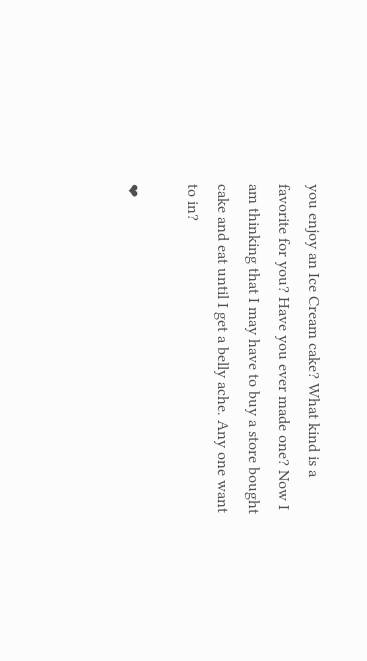you enjoy an Ice Cream cake? What kind is a favorite for you? Have you ever made one? Now I am thinking that I may have to buy a store bought cake and eat until I get a belly ache. Any one want to in?

❤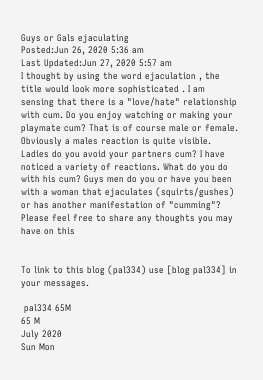Guys or Gals ejaculating
Posted:Jun 26, 2020 5:36 am
Last Updated:Jun 27, 2020 5:57 am
I thought by using the word ejaculation , the title would look more sophisticated . I am sensing that there is a "love/hate" relationship with cum. Do you enjoy watching or making your playmate cum? That is of course male or female. Obviously a males reaction is quite visible. Ladies do you avoid your partners cum? I have noticed a variety of reactions. What do you do with his cum? Guys men do you or have you been with a woman that ejaculates (squirts/gushes) or has another manifestation of "cumming"? Please feel free to share any thoughts you may have on this


To link to this blog (pal334) use [blog pal334] in your messages.

 pal334 65M
65 M
July 2020
Sun Mon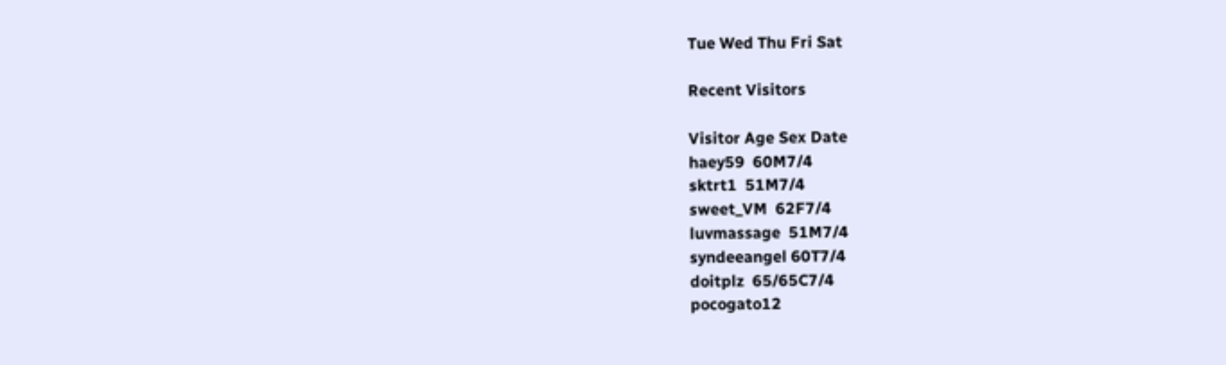Tue Wed Thu Fri Sat

Recent Visitors

Visitor Age Sex Date
haey59  60M7/4
sktrt1  51M7/4
sweet_VM  62F7/4
luvmassage  51M7/4
syndeeangel 60T7/4
doitplz  65/65C7/4
pocogato12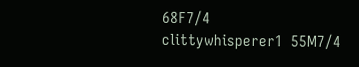68F7/4
clittywhisperer1  55M7/4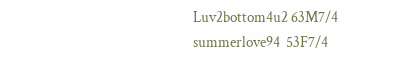Luv2bottom4u2 63M7/4
summerlove94  53F7/4